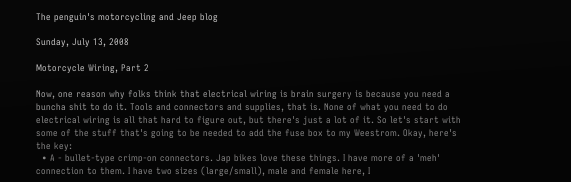The penguin's motorcycling and Jeep blog

Sunday, July 13, 2008

Motorcycle Wiring, Part 2

Now, one reason why folks think that electrical wiring is brain surgery is because you need a buncha shit to do it. Tools and connectors and supplies, that is. None of what you need to do electrical wiring is all that hard to figure out, but there's just a lot of it. So let's start with some of the stuff that's going to be needed to add the fuse box to my Weestrom. Okay, here's the key:
  • A - bullet-type crimp-on connectors. Jap bikes love these things. I have more of a 'meh' connection to them. I have two sizes (large/small), male and female here, I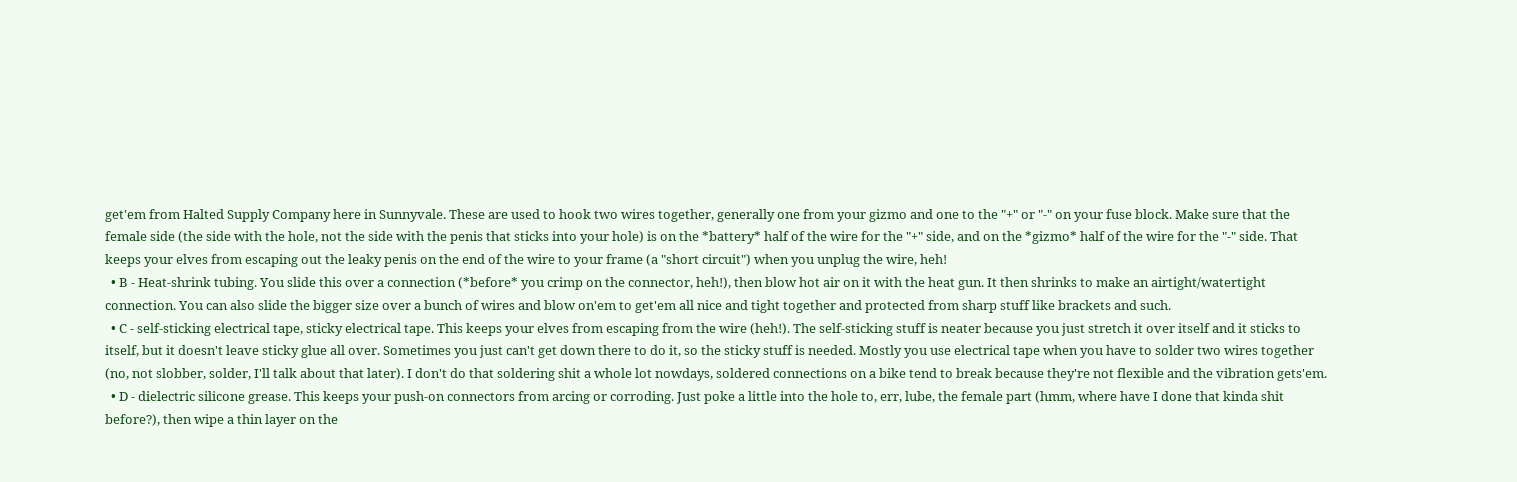get'em from Halted Supply Company here in Sunnyvale. These are used to hook two wires together, generally one from your gizmo and one to the "+" or "-" on your fuse block. Make sure that the female side (the side with the hole, not the side with the penis that sticks into your hole) is on the *battery* half of the wire for the "+" side, and on the *gizmo* half of the wire for the "-" side. That keeps your elves from escaping out the leaky penis on the end of the wire to your frame (a "short circuit") when you unplug the wire, heh!
  • B - Heat-shrink tubing. You slide this over a connection (*before* you crimp on the connector, heh!), then blow hot air on it with the heat gun. It then shrinks to make an airtight/watertight connection. You can also slide the bigger size over a bunch of wires and blow on'em to get'em all nice and tight together and protected from sharp stuff like brackets and such.
  • C - self-sticking electrical tape, sticky electrical tape. This keeps your elves from escaping from the wire (heh!). The self-sticking stuff is neater because you just stretch it over itself and it sticks to itself, but it doesn't leave sticky glue all over. Sometimes you just can't get down there to do it, so the sticky stuff is needed. Mostly you use electrical tape when you have to solder two wires together (no, not slobber, solder, I'll talk about that later). I don't do that soldering shit a whole lot nowdays, soldered connections on a bike tend to break because they're not flexible and the vibration gets'em.
  • D - dielectric silicone grease. This keeps your push-on connectors from arcing or corroding. Just poke a little into the hole to, err, lube, the female part (hmm, where have I done that kinda shit before?), then wipe a thin layer on the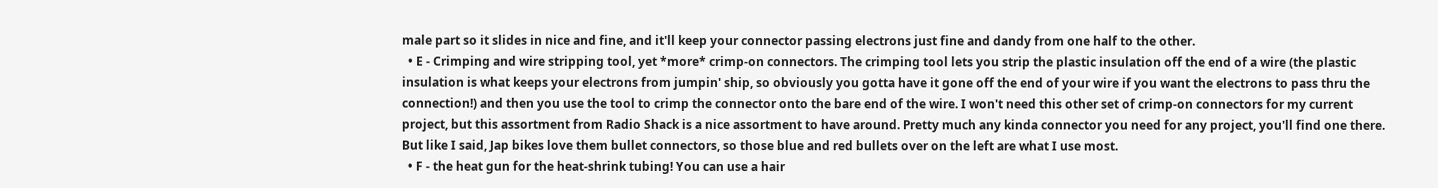male part so it slides in nice and fine, and it'll keep your connector passing electrons just fine and dandy from one half to the other.
  • E - Crimping and wire stripping tool, yet *more* crimp-on connectors. The crimping tool lets you strip the plastic insulation off the end of a wire (the plastic insulation is what keeps your electrons from jumpin' ship, so obviously you gotta have it gone off the end of your wire if you want the electrons to pass thru the connection!) and then you use the tool to crimp the connector onto the bare end of the wire. I won't need this other set of crimp-on connectors for my current project, but this assortment from Radio Shack is a nice assortment to have around. Pretty much any kinda connector you need for any project, you'll find one there. But like I said, Jap bikes love them bullet connectors, so those blue and red bullets over on the left are what I use most.
  • F - the heat gun for the heat-shrink tubing! You can use a hair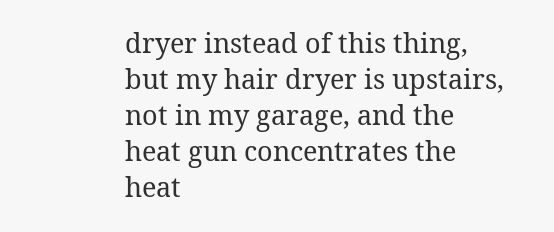dryer instead of this thing, but my hair dryer is upstairs, not in my garage, and the heat gun concentrates the heat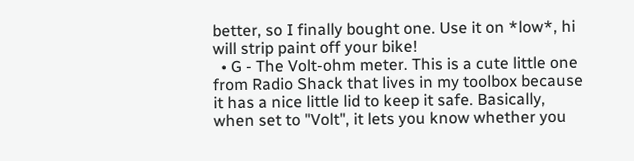better, so I finally bought one. Use it on *low*, hi will strip paint off your bike!
  • G - The Volt-ohm meter. This is a cute little one from Radio Shack that lives in my toolbox because it has a nice little lid to keep it safe. Basically, when set to "Volt", it lets you know whether you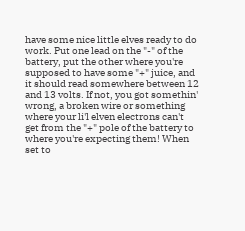have some nice little elves ready to do work. Put one lead on the "-" of the battery, put the other where you're supposed to have some "+" juice, and it should read somewhere between 12 and 13 volts. If not, you got somethin' wrong, a broken wire or something where your li'l elven electrons can't get from the "+" pole of the battery to where you're expecting them! When set to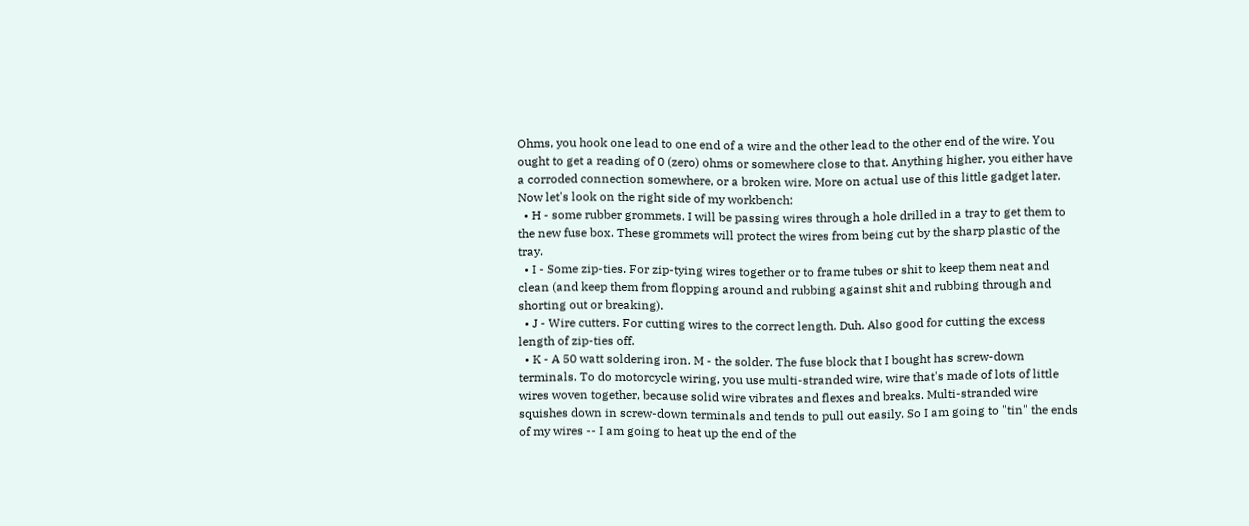Ohms, you hook one lead to one end of a wire and the other lead to the other end of the wire. You ought to get a reading of 0 (zero) ohms or somewhere close to that. Anything higher, you either have a corroded connection somewhere, or a broken wire. More on actual use of this little gadget later.
Now let's look on the right side of my workbench:
  • H - some rubber grommets. I will be passing wires through a hole drilled in a tray to get them to the new fuse box. These grommets will protect the wires from being cut by the sharp plastic of the tray.
  • I - Some zip-ties. For zip-tying wires together or to frame tubes or shit to keep them neat and clean (and keep them from flopping around and rubbing against shit and rubbing through and shorting out or breaking).
  • J - Wire cutters. For cutting wires to the correct length. Duh. Also good for cutting the excess length of zip-ties off.
  • K - A 50 watt soldering iron. M - the solder. The fuse block that I bought has screw-down terminals. To do motorcycle wiring, you use multi-stranded wire, wire that's made of lots of little wires woven together, because solid wire vibrates and flexes and breaks. Multi-stranded wire squishes down in screw-down terminals and tends to pull out easily. So I am going to "tin" the ends of my wires -- I am going to heat up the end of the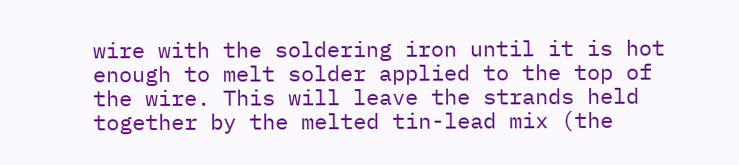wire with the soldering iron until it is hot enough to melt solder applied to the top of the wire. This will leave the strands held together by the melted tin-lead mix (the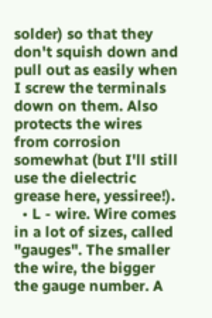solder) so that they don't squish down and pull out as easily when I screw the terminals down on them. Also protects the wires from corrosion somewhat (but I'll still use the dielectric grease here, yessiree!).
  • L - wire. Wire comes in a lot of sizes, called "gauges". The smaller the wire, the bigger the gauge number. A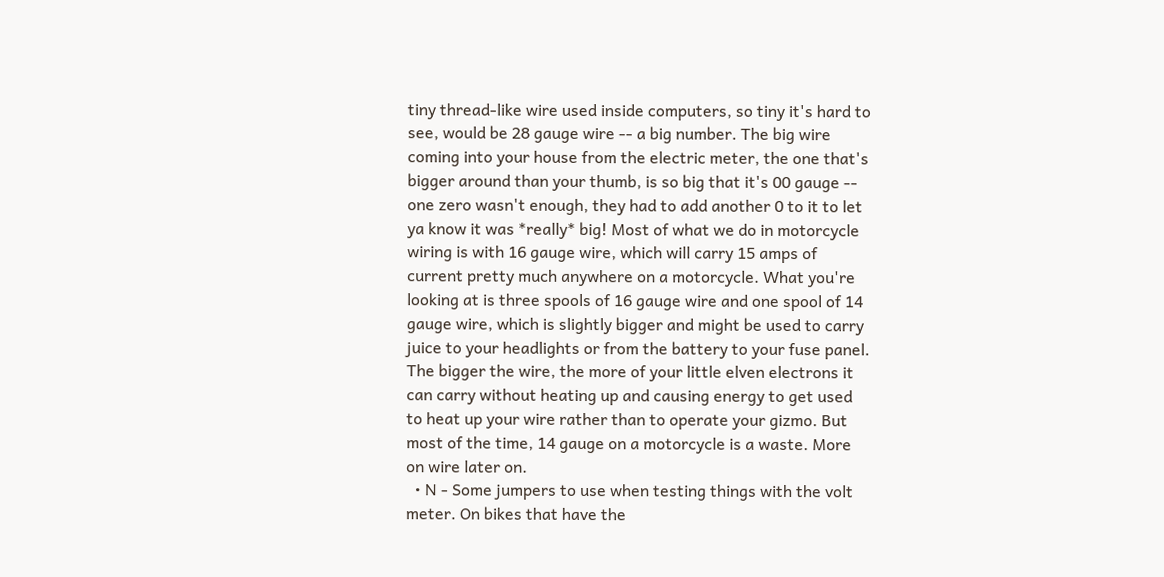tiny thread-like wire used inside computers, so tiny it's hard to see, would be 28 gauge wire -- a big number. The big wire coming into your house from the electric meter, the one that's bigger around than your thumb, is so big that it's 00 gauge -- one zero wasn't enough, they had to add another 0 to it to let ya know it was *really* big! Most of what we do in motorcycle wiring is with 16 gauge wire, which will carry 15 amps of current pretty much anywhere on a motorcycle. What you're looking at is three spools of 16 gauge wire and one spool of 14 gauge wire, which is slightly bigger and might be used to carry juice to your headlights or from the battery to your fuse panel. The bigger the wire, the more of your little elven electrons it can carry without heating up and causing energy to get used to heat up your wire rather than to operate your gizmo. But most of the time, 14 gauge on a motorcycle is a waste. More on wire later on.
  • N - Some jumpers to use when testing things with the volt meter. On bikes that have the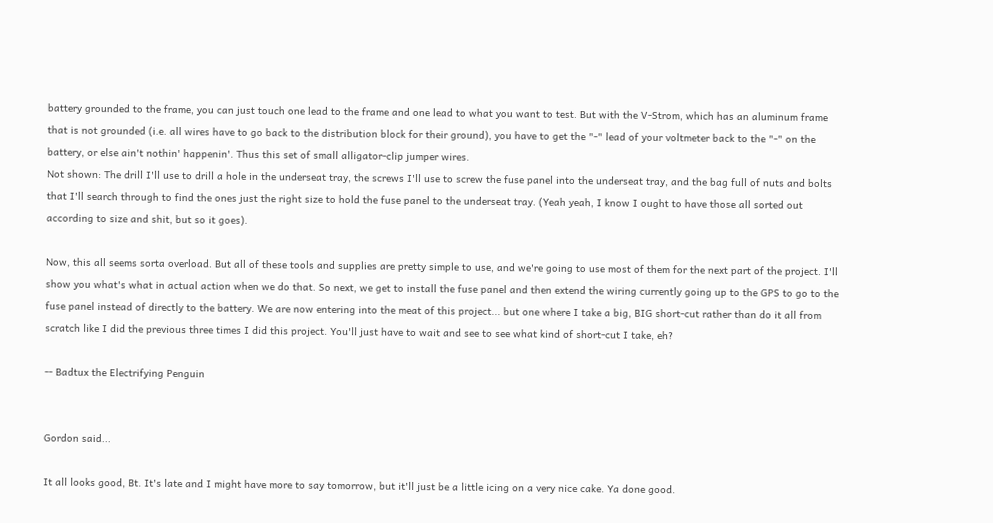battery grounded to the frame, you can just touch one lead to the frame and one lead to what you want to test. But with the V-Strom, which has an aluminum frame that is not grounded (i.e. all wires have to go back to the distribution block for their ground), you have to get the "-" lead of your voltmeter back to the "-" on the battery, or else ain't nothin' happenin'. Thus this set of small alligator-clip jumper wires.
Not shown: The drill I'll use to drill a hole in the underseat tray, the screws I'll use to screw the fuse panel into the underseat tray, and the bag full of nuts and bolts that I'll search through to find the ones just the right size to hold the fuse panel to the underseat tray. (Yeah yeah, I know I ought to have those all sorted out according to size and shit, but so it goes).

Now, this all seems sorta overload. But all of these tools and supplies are pretty simple to use, and we're going to use most of them for the next part of the project. I'll show you what's what in actual action when we do that. So next, we get to install the fuse panel and then extend the wiring currently going up to the GPS to go to the fuse panel instead of directly to the battery. We are now entering into the meat of this project... but one where I take a big, BIG short-cut rather than do it all from scratch like I did the previous three times I did this project. You'll just have to wait and see to see what kind of short-cut I take, eh?

-- Badtux the Electrifying Penguin


Gordon said...

It all looks good, Bt. It's late and I might have more to say tomorrow, but it'll just be a little icing on a very nice cake. Ya done good.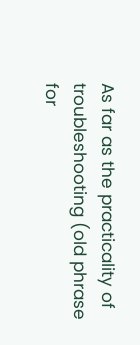As far as the practicality of troubleshooting (old phrase for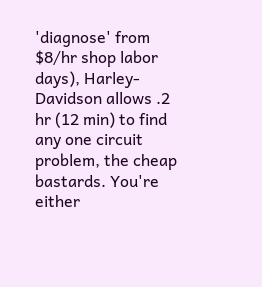'diagnose' from $8/hr shop labor days), Harley-Davidson allows .2 hr (12 min) to find any one circuit problem, the cheap bastards. You're either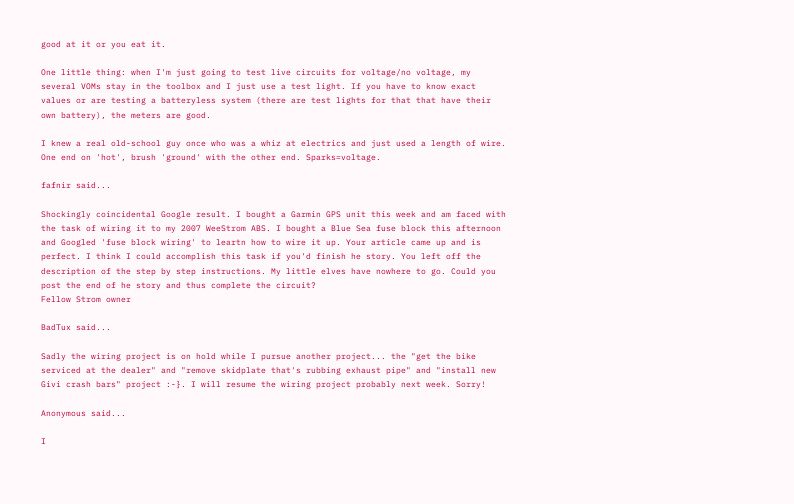good at it or you eat it.

One little thing: when I'm just going to test live circuits for voltage/no voltage, my several VOMs stay in the toolbox and I just use a test light. If you have to know exact values or are testing a batteryless system (there are test lights for that that have their own battery), the meters are good.

I knew a real old-school guy once who was a whiz at electrics and just used a length of wire. One end on 'hot', brush 'ground' with the other end. Sparks=voltage.

fafnir said...

Shockingly coincidental Google result. I bought a Garmin GPS unit this week and am faced with the task of wiring it to my 2007 WeeStrom ABS. I bought a Blue Sea fuse block this afternoon and Googled 'fuse block wiring' to leartn how to wire it up. Your article came up and is perfect. I think I could accomplish this task if you'd finish he story. You left off the description of the step by step instructions. My little elves have nowhere to go. Could you post the end of he story and thus complete the circuit?
Fellow Strom owner

BadTux said...

Sadly the wiring project is on hold while I pursue another project... the "get the bike serviced at the dealer" and "remove skidplate that's rubbing exhaust pipe" and "install new Givi crash bars" project :-}. I will resume the wiring project probably next week. Sorry!

Anonymous said...

I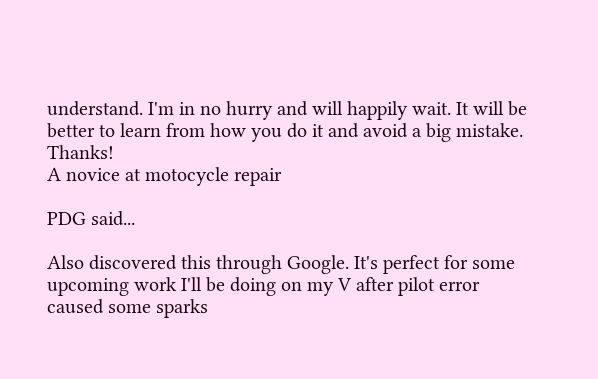understand. I'm in no hurry and will happily wait. It will be better to learn from how you do it and avoid a big mistake. Thanks!
A novice at motocycle repair

PDG said...

Also discovered this through Google. It's perfect for some upcoming work I'll be doing on my V after pilot error caused some sparks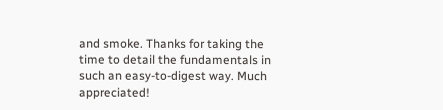and smoke. Thanks for taking the time to detail the fundamentals in such an easy-to-digest way. Much appreciated!